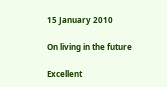15 January 2010

On living in the future

Excellent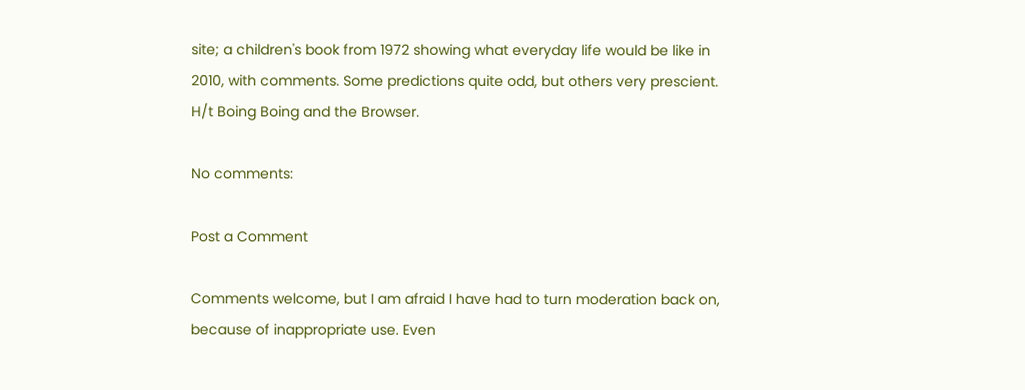site; a children's book from 1972 showing what everyday life would be like in 2010, with comments. Some predictions quite odd, but others very prescient. H/t Boing Boing and the Browser.

No comments:

Post a Comment

Comments welcome, but I am afraid I have had to turn moderation back on, because of inappropriate use. Even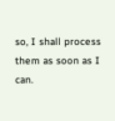so, I shall process them as soon as I can.